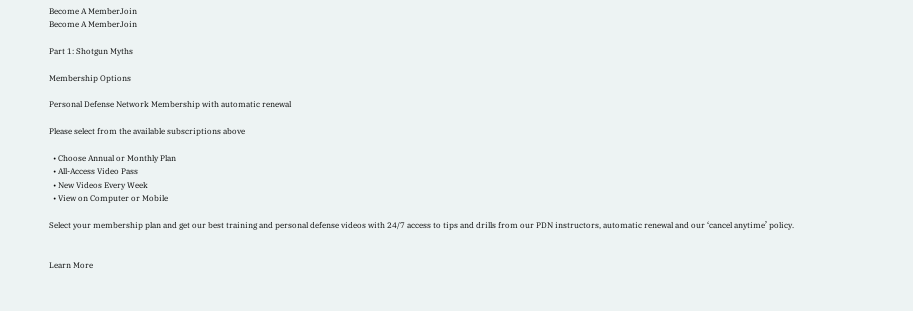Become A MemberJoin
Become A MemberJoin

Part 1: Shotgun Myths

Membership Options

Personal Defense Network Membership with automatic renewal

Please select from the available subscriptions above

  • Choose Annual or Monthly Plan
  • All-Access Video Pass
  • New Videos Every Week
  • View on Computer or Mobile

Select your membership plan and get our best training and personal defense videos with 24/7 access to tips and drills from our PDN instructors, automatic renewal and our ‘cancel anytime’ policy.


Learn More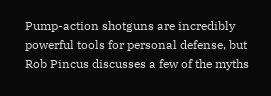Pump-action shotguns are incredibly powerful tools for personal defense, but Rob Pincus discusses a few of the myths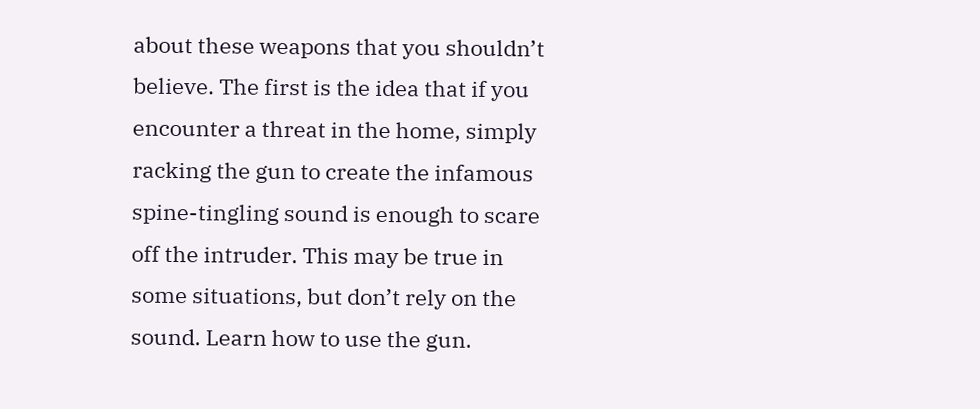about these weapons that you shouldn’t believe. The first is the idea that if you encounter a threat in the home, simply racking the gun to create the infamous spine-tingling sound is enough to scare off the intruder. This may be true in some situations, but don’t rely on the sound. Learn how to use the gun.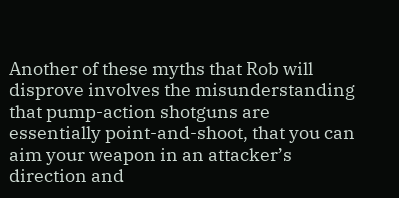Another of these myths that Rob will disprove involves the misunderstanding that pump-action shotguns are essentially point-and-shoot, that you can aim your weapon in an attacker’s direction and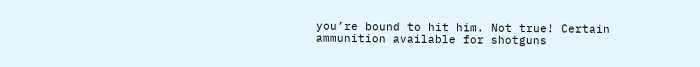you’re bound to hit him. Not true! Certain ammunition available for shotguns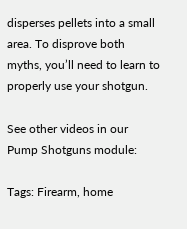disperses pellets into a small area. To disprove both myths, you’ll need to learn to properly use your shotgun.

See other videos in our Pump Shotguns module:

Tags: Firearm, home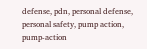defense, pdn, personal defense, personal safety, pump action, pump-action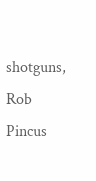shotguns, Rob Pincus